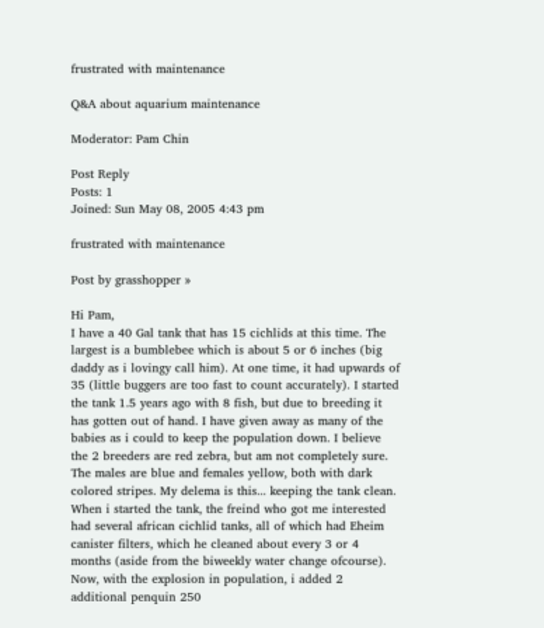frustrated with maintenance

Q&A about aquarium maintenance

Moderator: Pam Chin

Post Reply
Posts: 1
Joined: Sun May 08, 2005 4:43 pm

frustrated with maintenance

Post by grasshopper »

Hi Pam,
I have a 40 Gal tank that has 15 cichlids at this time. The largest is a bumblebee which is about 5 or 6 inches (big daddy as i lovingy call him). At one time, it had upwards of 35 (little buggers are too fast to count accurately). I started the tank 1.5 years ago with 8 fish, but due to breeding it has gotten out of hand. I have given away as many of the babies as i could to keep the population down. I believe the 2 breeders are red zebra, but am not completely sure. The males are blue and females yellow, both with dark colored stripes. My delema is this... keeping the tank clean. When i started the tank, the freind who got me interested had several african cichlid tanks, all of which had Eheim canister filters, which he cleaned about every 3 or 4 months (aside from the biweekly water change ofcourse). Now, with the explosion in population, i added 2 additional penquin 250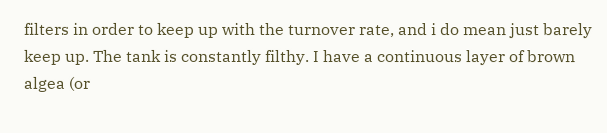filters in order to keep up with the turnover rate, and i do mean just barely keep up. The tank is constantly filthy. I have a continuous layer of brown algea (or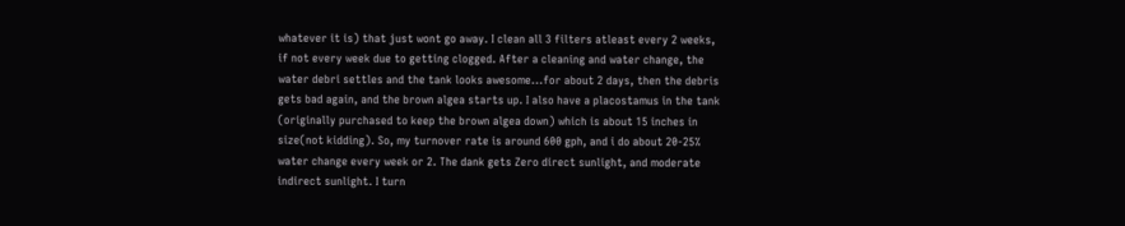whatever it is) that just wont go away. I clean all 3 filters atleast every 2 weeks, if not every week due to getting clogged. After a cleaning and water change, the water debri settles and the tank looks awesome...for about 2 days, then the debris gets bad again, and the brown algea starts up. I also have a placostamus in the tank (originally purchased to keep the brown algea down) which is about 15 inches in size(not kidding). So, my turnover rate is around 600 gph, and i do about 20-25% water change every week or 2. The dank gets Zero direct sunlight, and moderate indirect sunlight. I turn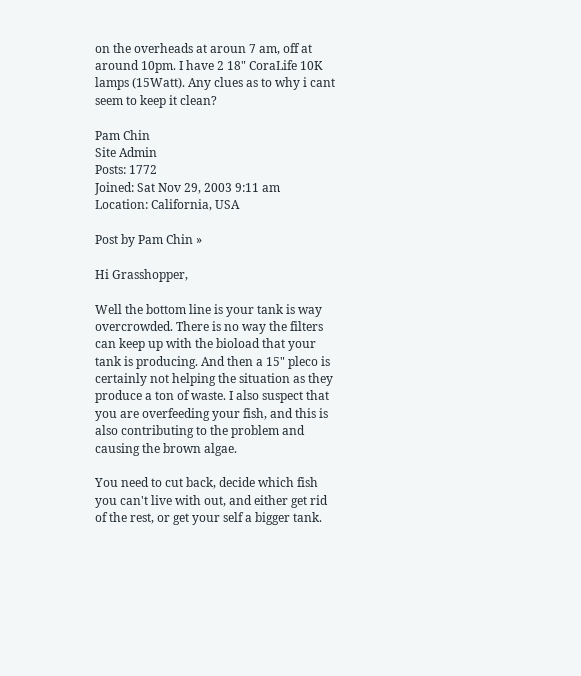on the overheads at aroun 7 am, off at around 10pm. I have 2 18" CoraLife 10K lamps (15Watt). Any clues as to why i cant seem to keep it clean?

Pam Chin
Site Admin
Posts: 1772
Joined: Sat Nov 29, 2003 9:11 am
Location: California, USA

Post by Pam Chin »

Hi Grasshopper,

Well the bottom line is your tank is way overcrowded. There is no way the filters can keep up with the bioload that your tank is producing. And then a 15" pleco is certainly not helping the situation as they produce a ton of waste. I also suspect that you are overfeeding your fish, and this is also contributing to the problem and causing the brown algae.

You need to cut back, decide which fish you can't live with out, and either get rid of the rest, or get your self a bigger tank.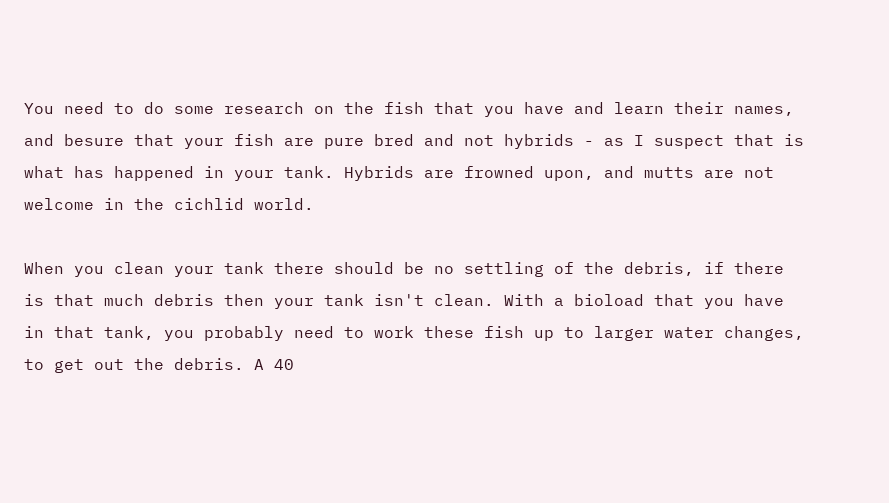You need to do some research on the fish that you have and learn their names, and besure that your fish are pure bred and not hybrids - as I suspect that is what has happened in your tank. Hybrids are frowned upon, and mutts are not welcome in the cichlid world.

When you clean your tank there should be no settling of the debris, if there is that much debris then your tank isn't clean. With a bioload that you have in that tank, you probably need to work these fish up to larger water changes, to get out the debris. A 40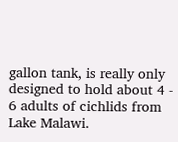gallon tank, is really only designed to hold about 4 - 6 adults of cichlids from Lake Malawi.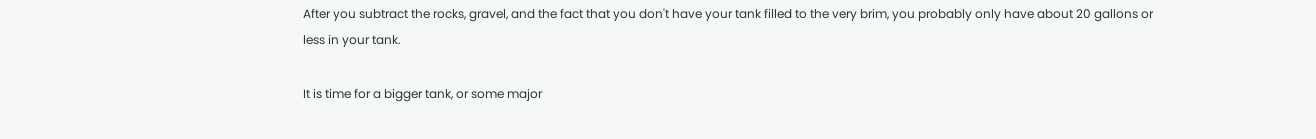After you subtract the rocks, gravel, and the fact that you don't have your tank filled to the very brim, you probably only have about 20 gallons or less in your tank.

It is time for a bigger tank, or some major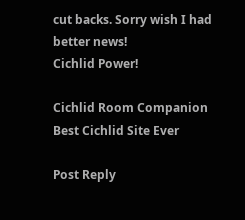cut backs. Sorry wish I had better news!
Cichlid Power!

Cichlid Room Companion
Best Cichlid Site Ever

Post Reply